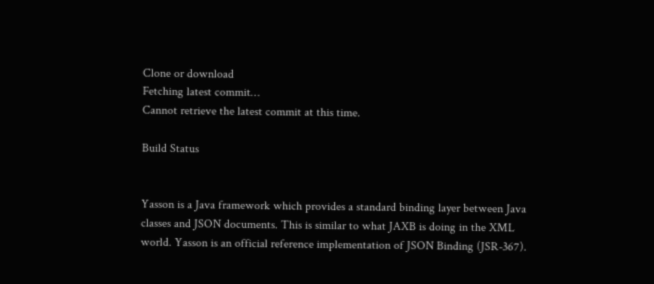Clone or download
Fetching latest commit…
Cannot retrieve the latest commit at this time.

Build Status


Yasson is a Java framework which provides a standard binding layer between Java classes and JSON documents. This is similar to what JAXB is doing in the XML world. Yasson is an official reference implementation of JSON Binding (JSR-367).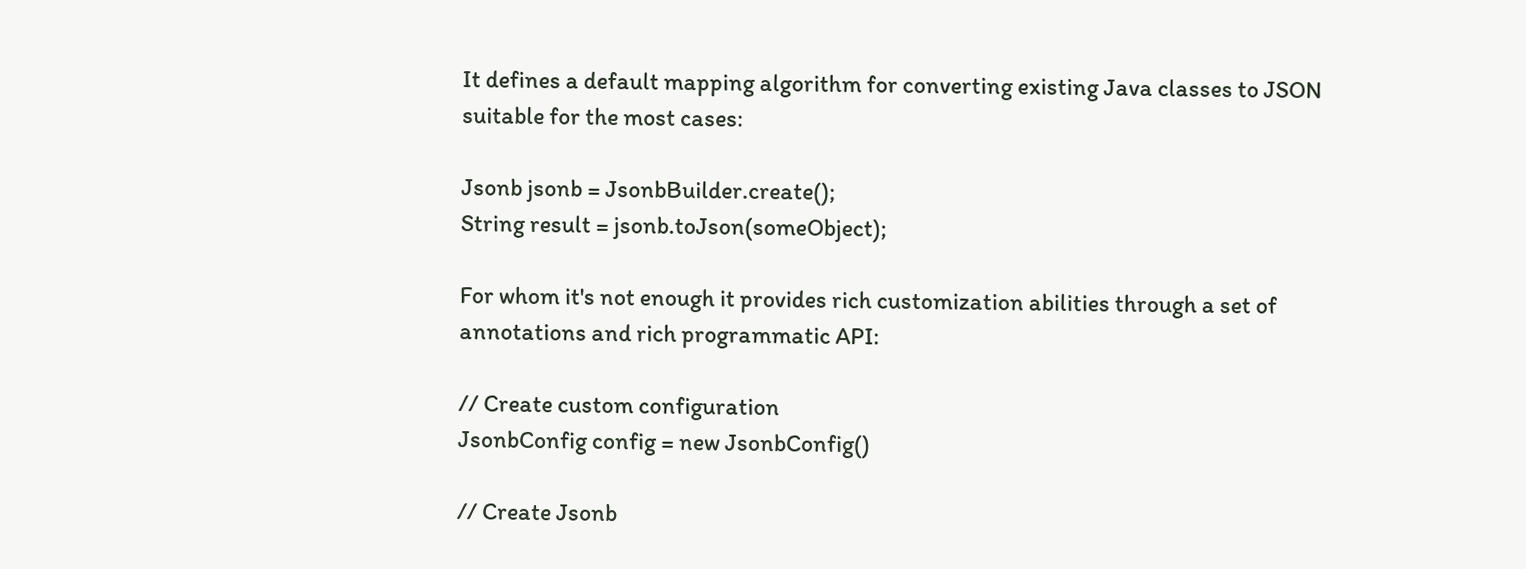It defines a default mapping algorithm for converting existing Java classes to JSON suitable for the most cases:

Jsonb jsonb = JsonbBuilder.create();
String result = jsonb.toJson(someObject);

For whom it's not enough it provides rich customization abilities through a set of annotations and rich programmatic API:

// Create custom configuration
JsonbConfig config = new JsonbConfig()

// Create Jsonb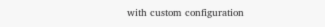with custom configuration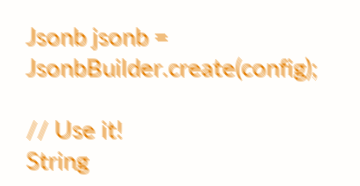Jsonb jsonb = JsonbBuilder.create(config);

// Use it!
String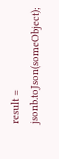result = jsonb.toJson(someObject);